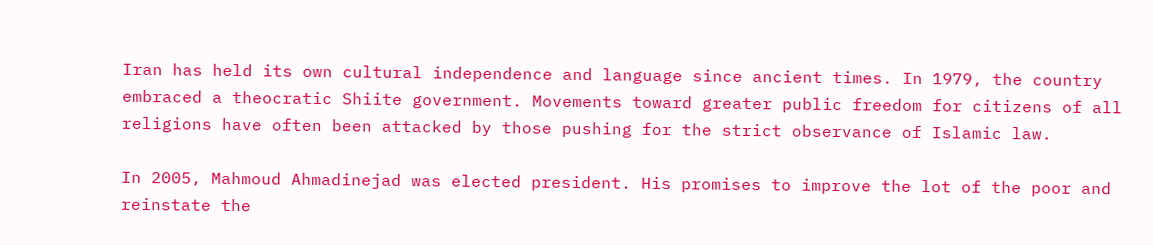Iran has held its own cultural independence and language since ancient times. In 1979, the country embraced a theocratic Shiite government. Movements toward greater public freedom for citizens of all religions have often been attacked by those pushing for the strict observance of Islamic law.

In 2005, Mahmoud Ahmadinejad was elected president. His promises to improve the lot of the poor and reinstate the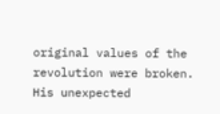original values of the revolution were broken. His unexpected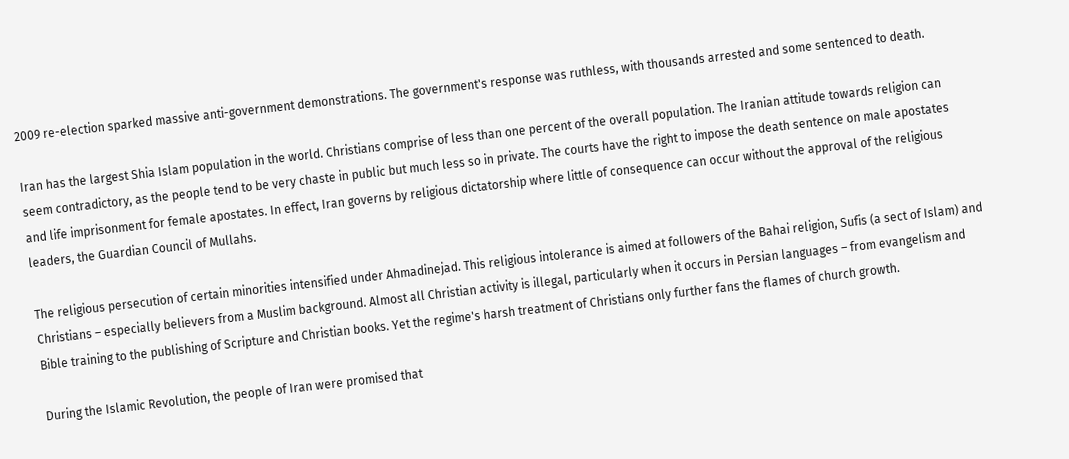2009 re-election sparked massive anti-government demonstrations. The government's response was ruthless, with thousands arrested and some sentenced to death.

Iran has the largest Shia Islam population in the world. Christians comprise of less than one percent of the overall population. The Iranian attitude towards religion can seem contradictory, as the people tend to be very chaste in public but much less so in private. The courts have the right to impose the death sentence on male apostates and life imprisonment for female apostates. In effect, Iran governs by religious dictatorship where little of consequence can occur without the approval of the religious leaders, the Guardian Council of Mullahs.

The religious persecution of certain minorities intensified under Ahmadinejad. This religious intolerance is aimed at followers of the Bahai religion, Sufis (a sect of Islam) and Christians – especially believers from a Muslim background. Almost all Christian activity is illegal, particularly when it occurs in Persian languages – from evangelism and Bible training to the publishing of Scripture and Christian books. Yet the regime's harsh treatment of Christians only further fans the flames of church growth.

During the Islamic Revolution, the people of Iran were promised that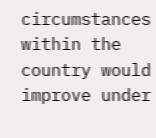circumstances within the country would improve under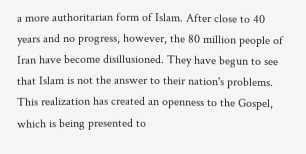a more authoritarian form of Islam. After close to 40 years and no progress, however, the 80 million people of Iran have become disillusioned. They have begun to see that Islam is not the answer to their nation's problems. This realization has created an openness to the Gospel, which is being presented to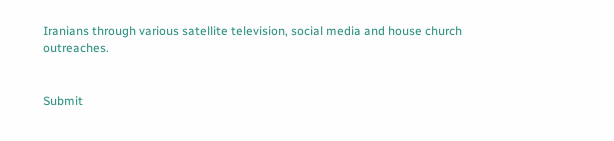Iranians through various satellite television, social media and house church outreaches.


Submit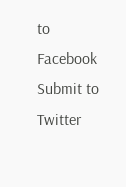to Facebook Submit to Twitter